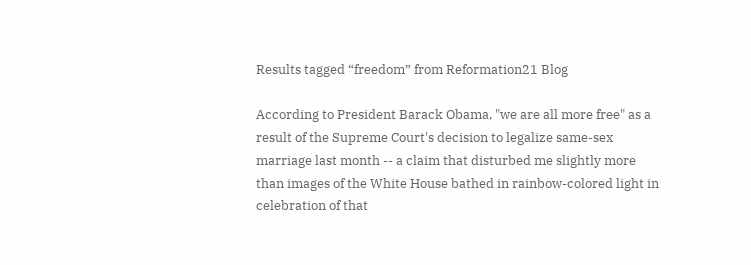Results tagged “freedom” from Reformation21 Blog

According to President Barack Obama, "we are all more free" as a result of the Supreme Court's decision to legalize same-sex marriage last month -- a claim that disturbed me slightly more than images of the White House bathed in rainbow-colored light in celebration of that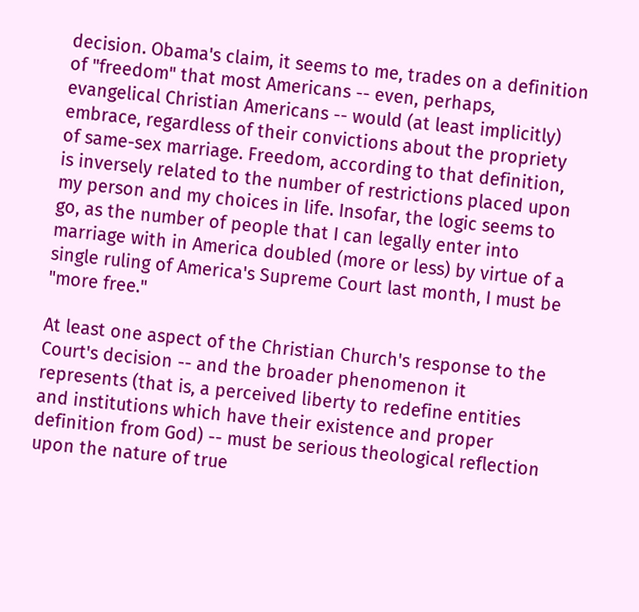decision. Obama's claim, it seems to me, trades on a definition of "freedom" that most Americans -- even, perhaps, evangelical Christian Americans -- would (at least implicitly) embrace, regardless of their convictions about the propriety of same-sex marriage. Freedom, according to that definition, is inversely related to the number of restrictions placed upon my person and my choices in life. Insofar, the logic seems to go, as the number of people that I can legally enter into marriage with in America doubled (more or less) by virtue of a single ruling of America's Supreme Court last month, I must be "more free."

At least one aspect of the Christian Church's response to the Court's decision -- and the broader phenomenon it represents (that is, a perceived liberty to redefine entities and institutions which have their existence and proper definition from God) -- must be serious theological reflection upon the nature of true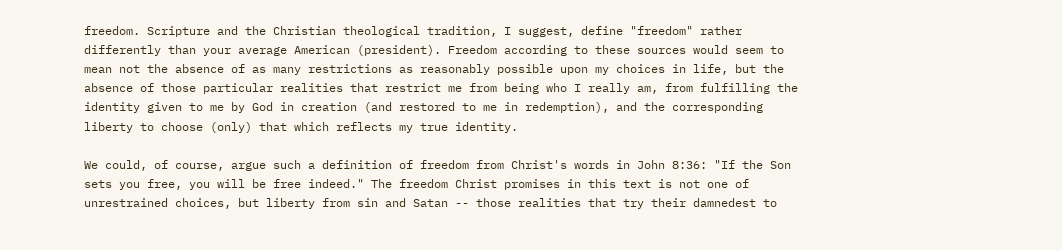freedom. Scripture and the Christian theological tradition, I suggest, define "freedom" rather differently than your average American (president). Freedom according to these sources would seem to mean not the absence of as many restrictions as reasonably possible upon my choices in life, but the absence of those particular realities that restrict me from being who I really am, from fulfilling the identity given to me by God in creation (and restored to me in redemption), and the corresponding liberty to choose (only) that which reflects my true identity.

We could, of course, argue such a definition of freedom from Christ's words in John 8:36: "If the Son sets you free, you will be free indeed." The freedom Christ promises in this text is not one of unrestrained choices, but liberty from sin and Satan -- those realities that try their damnedest to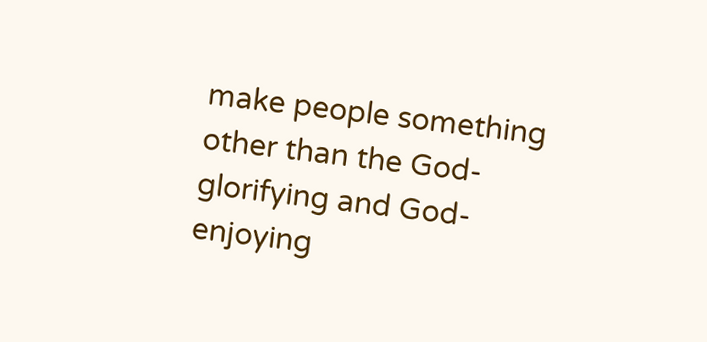make people something other than the God-glorifying and God-enjoying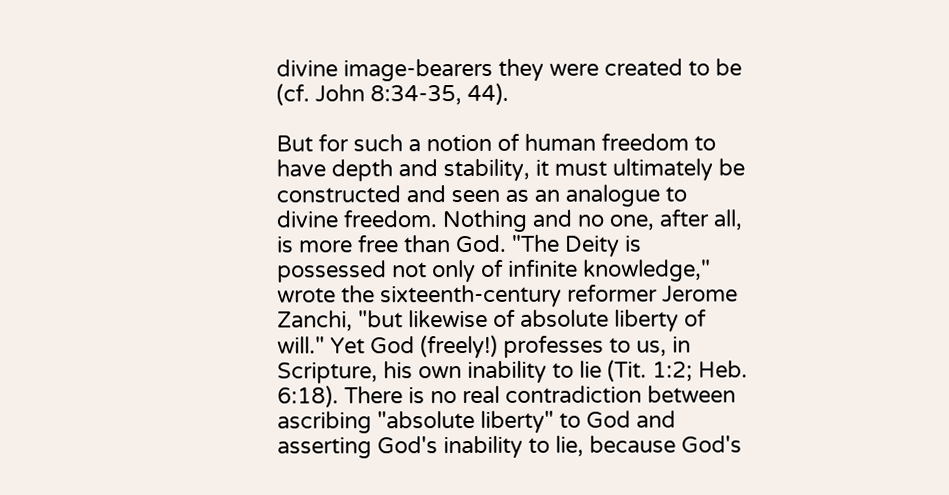divine image-bearers they were created to be (cf. John 8:34-35, 44).

But for such a notion of human freedom to have depth and stability, it must ultimately be constructed and seen as an analogue to divine freedom. Nothing and no one, after all, is more free than God. "The Deity is possessed not only of infinite knowledge," wrote the sixteenth-century reformer Jerome Zanchi, "but likewise of absolute liberty of will." Yet God (freely!) professes to us, in Scripture, his own inability to lie (Tit. 1:2; Heb. 6:18). There is no real contradiction between ascribing "absolute liberty" to God and asserting God's inability to lie, because God's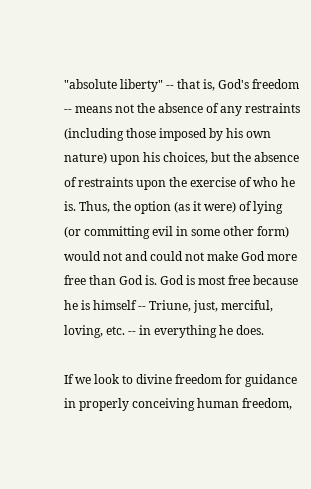"absolute liberty" -- that is, God's freedom -- means not the absence of any restraints (including those imposed by his own nature) upon his choices, but the absence of restraints upon the exercise of who he is. Thus, the option (as it were) of lying (or committing evil in some other form) would not and could not make God more free than God is. God is most free because he is himself -- Triune, just, merciful, loving, etc. -- in everything he does.

If we look to divine freedom for guidance in properly conceiving human freedom,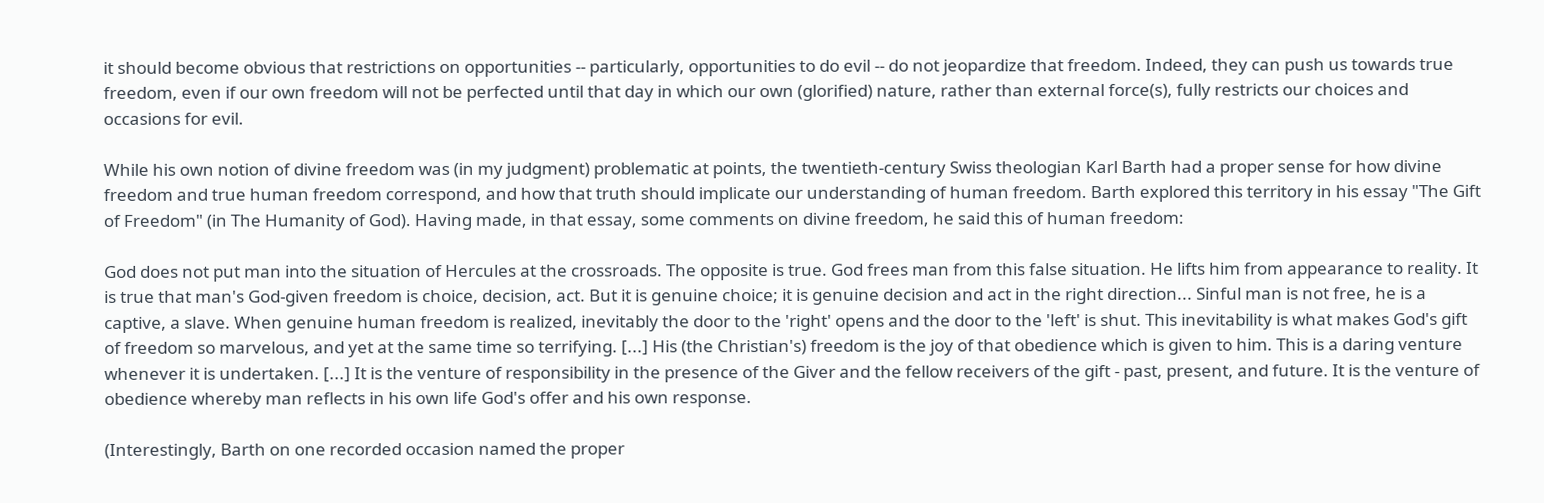it should become obvious that restrictions on opportunities -- particularly, opportunities to do evil -- do not jeopardize that freedom. Indeed, they can push us towards true freedom, even if our own freedom will not be perfected until that day in which our own (glorified) nature, rather than external force(s), fully restricts our choices and occasions for evil.

While his own notion of divine freedom was (in my judgment) problematic at points, the twentieth-century Swiss theologian Karl Barth had a proper sense for how divine freedom and true human freedom correspond, and how that truth should implicate our understanding of human freedom. Barth explored this territory in his essay "The Gift of Freedom" (in The Humanity of God). Having made, in that essay, some comments on divine freedom, he said this of human freedom:

God does not put man into the situation of Hercules at the crossroads. The opposite is true. God frees man from this false situation. He lifts him from appearance to reality. It is true that man's God-given freedom is choice, decision, act. But it is genuine choice; it is genuine decision and act in the right direction... Sinful man is not free, he is a captive, a slave. When genuine human freedom is realized, inevitably the door to the 'right' opens and the door to the 'left' is shut. This inevitability is what makes God's gift of freedom so marvelous, and yet at the same time so terrifying. [...] His (the Christian's) freedom is the joy of that obedience which is given to him. This is a daring venture whenever it is undertaken. [...] It is the venture of responsibility in the presence of the Giver and the fellow receivers of the gift - past, present, and future. It is the venture of obedience whereby man reflects in his own life God's offer and his own response.

(Interestingly, Barth on one recorded occasion named the proper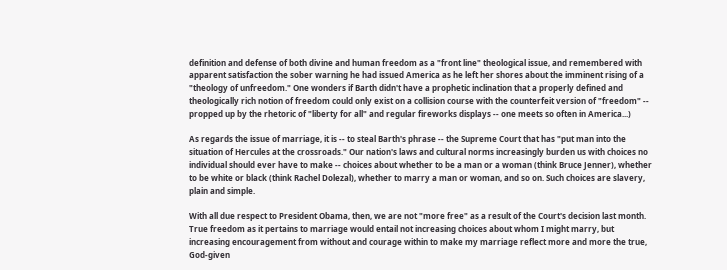definition and defense of both divine and human freedom as a "front line" theological issue, and remembered with apparent satisfaction the sober warning he had issued America as he left her shores about the imminent rising of a "theology of unfreedom." One wonders if Barth didn't have a prophetic inclination that a properly defined and theologically rich notion of freedom could only exist on a collision course with the counterfeit version of "freedom" -- propped up by the rhetoric of "liberty for all" and regular fireworks displays -- one meets so often in America...)

As regards the issue of marriage, it is -- to steal Barth's phrase -- the Supreme Court that has "put man into the situation of Hercules at the crossroads." Our nation's laws and cultural norms increasingly burden us with choices no individual should ever have to make -- choices about whether to be a man or a woman (think Bruce Jenner), whether to be white or black (think Rachel Dolezal), whether to marry a man or woman, and so on. Such choices are slavery, plain and simple.

With all due respect to President Obama, then, we are not "more free" as a result of the Court's decision last month. True freedom as it pertains to marriage would entail not increasing choices about whom I might marry, but increasing encouragement from without and courage within to make my marriage reflect more and more the true, God-given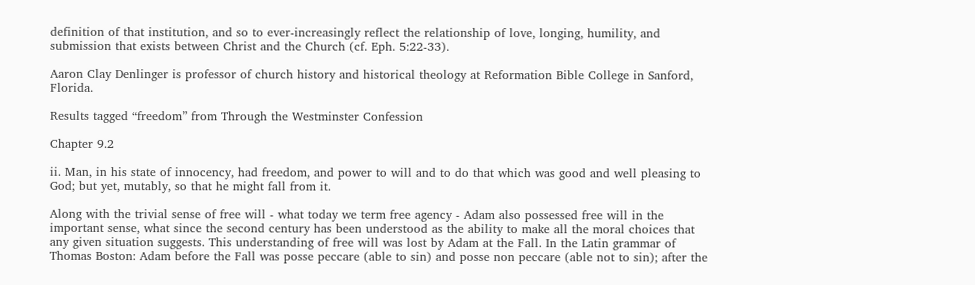definition of that institution, and so to ever-increasingly reflect the relationship of love, longing, humility, and submission that exists between Christ and the Church (cf. Eph. 5:22-33).

Aaron Clay Denlinger is professor of church history and historical theology at Reformation Bible College in Sanford, Florida.

Results tagged “freedom” from Through the Westminster Confession

Chapter 9.2

ii. Man, in his state of innocency, had freedom, and power to will and to do that which was good and well pleasing to God; but yet, mutably, so that he might fall from it.

Along with the trivial sense of free will - what today we term free agency - Adam also possessed free will in the important sense, what since the second century has been understood as the ability to make all the moral choices that any given situation suggests. This understanding of free will was lost by Adam at the Fall. In the Latin grammar of Thomas Boston: Adam before the Fall was posse peccare (able to sin) and posse non peccare (able not to sin); after the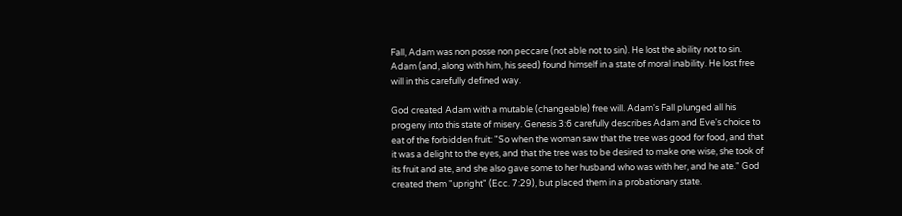Fall, Adam was non posse non peccare (not able not to sin). He lost the ability not to sin. Adam (and, along with him, his seed) found himself in a state of moral inability. He lost free will in this carefully defined way.

God created Adam with a mutable (changeable) free will. Adam's Fall plunged all his progeny into this state of misery. Genesis 3:6 carefully describes Adam and Eve's choice to eat of the forbidden fruit: "So when the woman saw that the tree was good for food, and that it was a delight to the eyes, and that the tree was to be desired to make one wise, she took of its fruit and ate, and she also gave some to her husband who was with her, and he ate." God created them "upright" (Ecc. 7:29), but placed them in a probationary state.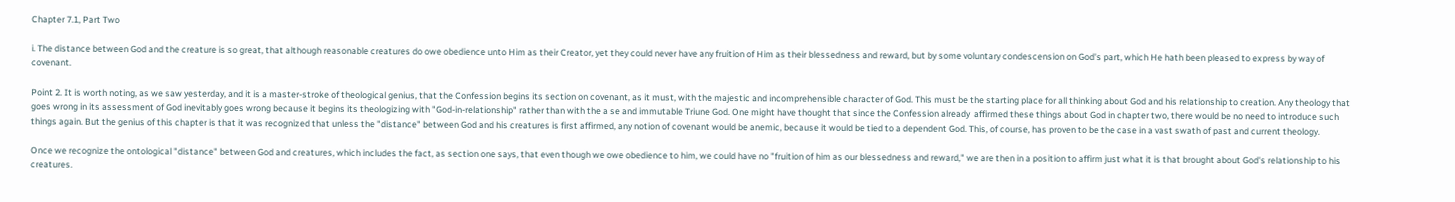Chapter 7.1, Part Two

i. The distance between God and the creature is so great, that although reasonable creatures do owe obedience unto Him as their Creator, yet they could never have any fruition of Him as their blessedness and reward, but by some voluntary condescension on God's part, which He hath been pleased to express by way of covenant.

Point 2. It is worth noting, as we saw yesterday, and it is a master-stroke of theological genius, that the Confession begins its section on covenant, as it must, with the majestic and incomprehensible character of God. This must be the starting place for all thinking about God and his relationship to creation. Any theology that goes wrong in its assessment of God inevitably goes wrong because it begins its theologizing with "God-in-relationship" rather than with the a se and immutable Triune God. One might have thought that since the Confession already  affirmed these things about God in chapter two, there would be no need to introduce such things again. But the genius of this chapter is that it was recognized that unless the "distance" between God and his creatures is first affirmed, any notion of covenant would be anemic, because it would be tied to a dependent God. This, of course, has proven to be the case in a vast swath of past and current theology.

Once we recognize the ontological "distance" between God and creatures, which includes the fact, as section one says, that even though we owe obedience to him, we could have no "fruition of him as our blessedness and reward," we are then in a position to affirm just what it is that brought about God's relationship to his creatures.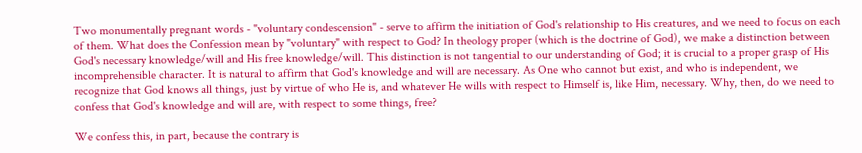Two monumentally pregnant words - "voluntary condescension" - serve to affirm the initiation of God's relationship to His creatures, and we need to focus on each of them. What does the Confession mean by "voluntary" with respect to God? In theology proper (which is the doctrine of God), we make a distinction between God's necessary knowledge/will and His free knowledge/will. This distinction is not tangential to our understanding of God; it is crucial to a proper grasp of His incomprehensible character. It is natural to affirm that God's knowledge and will are necessary. As One who cannot but exist, and who is independent, we recognize that God knows all things, just by virtue of who He is, and whatever He wills with respect to Himself is, like Him, necessary. Why, then, do we need to confess that God's knowledge and will are, with respect to some things, free?

We confess this, in part, because the contrary is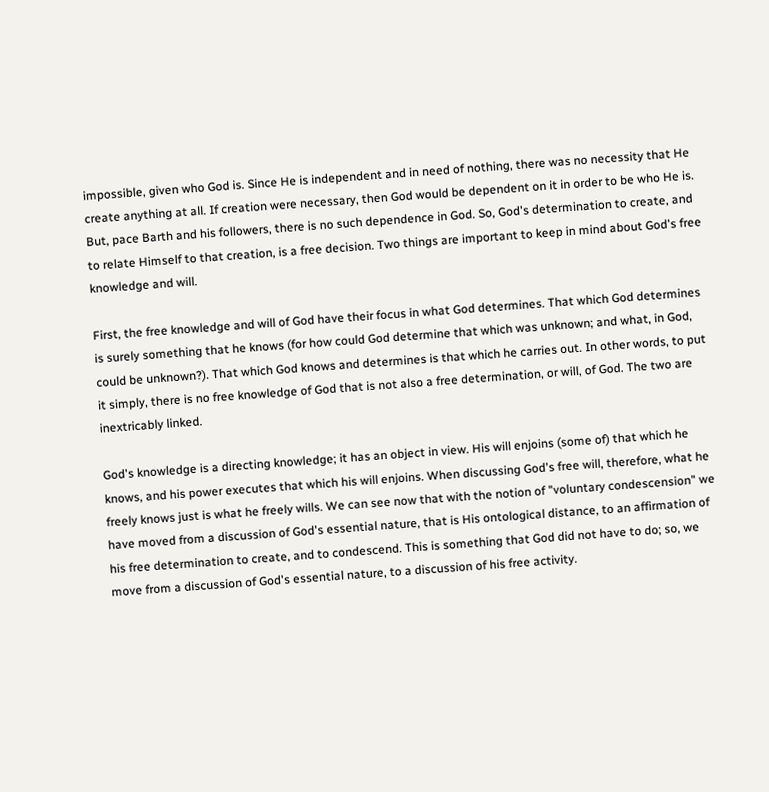impossible, given who God is. Since He is independent and in need of nothing, there was no necessity that He create anything at all. If creation were necessary, then God would be dependent on it in order to be who He is. But, pace Barth and his followers, there is no such dependence in God. So, God's determination to create, and to relate Himself to that creation, is a free decision. Two things are important to keep in mind about God's free knowledge and will.

First, the free knowledge and will of God have their focus in what God determines. That which God determines is surely something that he knows (for how could God determine that which was unknown; and what, in God, could be unknown?). That which God knows and determines is that which he carries out. In other words, to put it simply, there is no free knowledge of God that is not also a free determination, or will, of God. The two are inextricably linked.

God's knowledge is a directing knowledge; it has an object in view. His will enjoins (some of) that which he knows, and his power executes that which his will enjoins. When discussing God's free will, therefore, what he freely knows just is what he freely wills. We can see now that with the notion of "voluntary condescension" we have moved from a discussion of God's essential nature, that is His ontological distance, to an affirmation of his free determination to create, and to condescend. This is something that God did not have to do; so, we move from a discussion of God's essential nature, to a discussion of his free activity.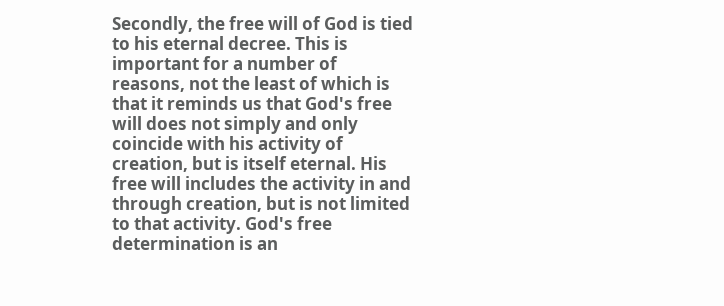Secondly, the free will of God is tied to his eternal decree. This is important for a number of reasons, not the least of which is that it reminds us that God's free will does not simply and only coincide with his activity of creation, but is itself eternal. His free will includes the activity in and through creation, but is not limited to that activity. God's free determination is an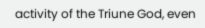activity of the Triune God, even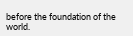before the foundation of the world.